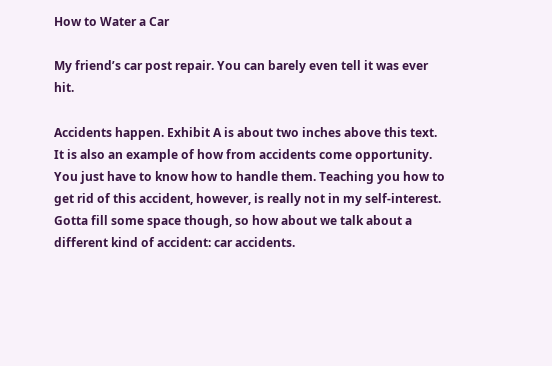How to Water a Car

My friend’s car post repair. You can barely even tell it was ever hit.

Accidents happen. Exhibit A is about two inches above this text. It is also an example of how from accidents come opportunity. You just have to know how to handle them. Teaching you how to get rid of this accident, however, is really not in my self-interest. Gotta fill some space though, so how about we talk about a different kind of accident: car accidents.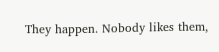They happen. Nobody likes them,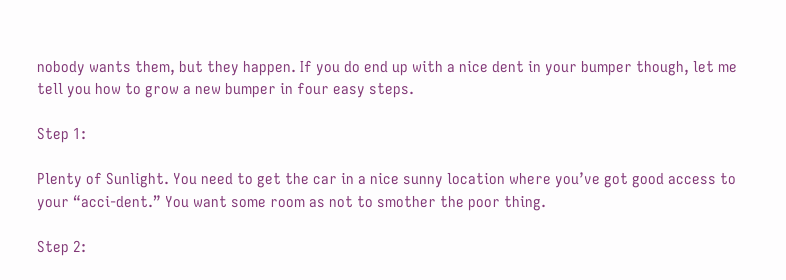nobody wants them, but they happen. If you do end up with a nice dent in your bumper though, let me tell you how to grow a new bumper in four easy steps.

Step 1:

Plenty of Sunlight. You need to get the car in a nice sunny location where you’ve got good access to your “acci-dent.” You want some room as not to smother the poor thing.

Step 2: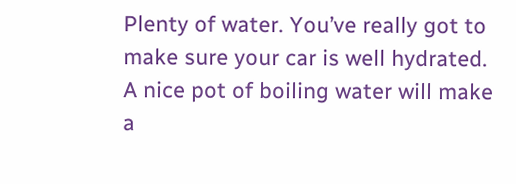Plenty of water. You’ve really got to make sure your car is well hydrated. A nice pot of boiling water will make a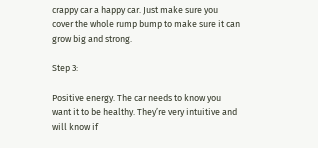crappy car a happy car. Just make sure you cover the whole rump bump to make sure it can grow big and strong.

Step 3:

Positive energy. The car needs to know you want it to be healthy. They’re very intuitive and will know if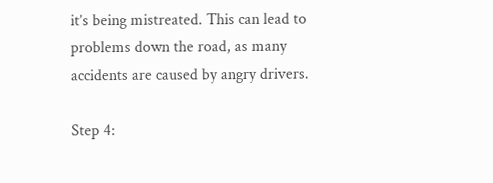it’s being mistreated. This can lead to problems down the road, as many accidents are caused by angry drivers.

Step 4: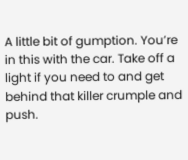A little bit of gumption. You’re in this with the car. Take off a light if you need to and get behind that killer crumple and push.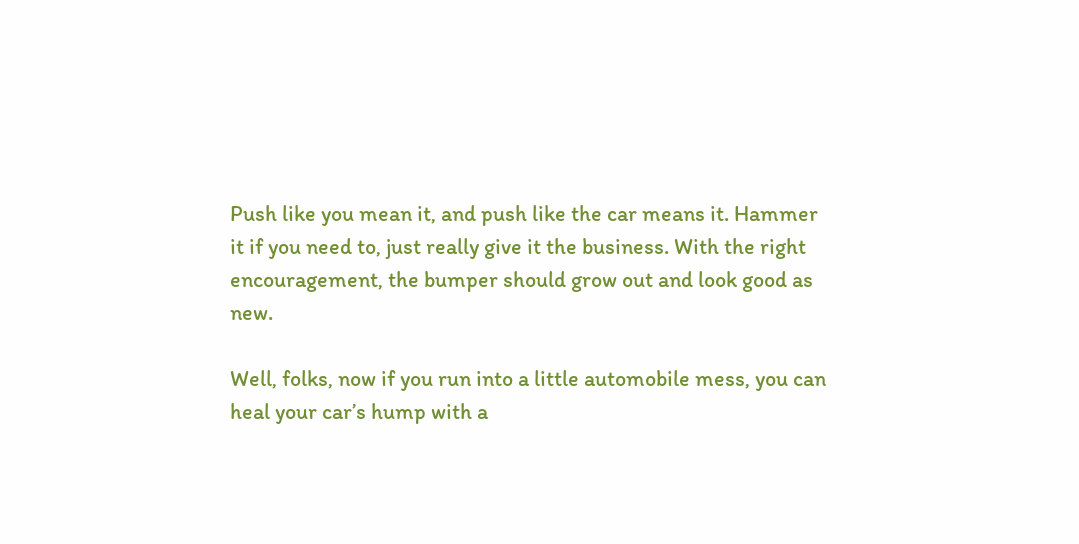Push like you mean it, and push like the car means it. Hammer it if you need to, just really give it the business. With the right encouragement, the bumper should grow out and look good as new.

Well, folks, now if you run into a little automobile mess, you can heal your car’s hump with a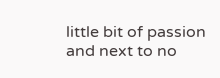little bit of passion and next to no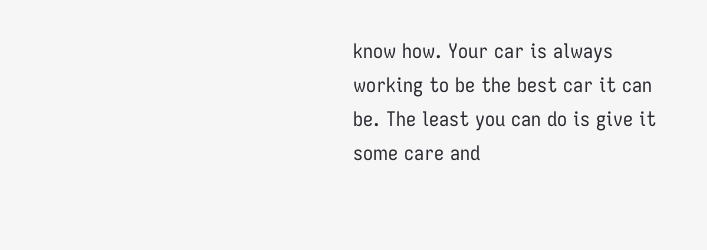know how. Your car is always working to be the best car it can be. The least you can do is give it some care and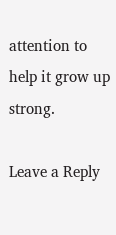attention to help it grow up strong.

Leave a Reply